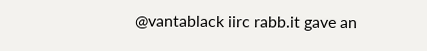@vantablack iirc rabb.it gave an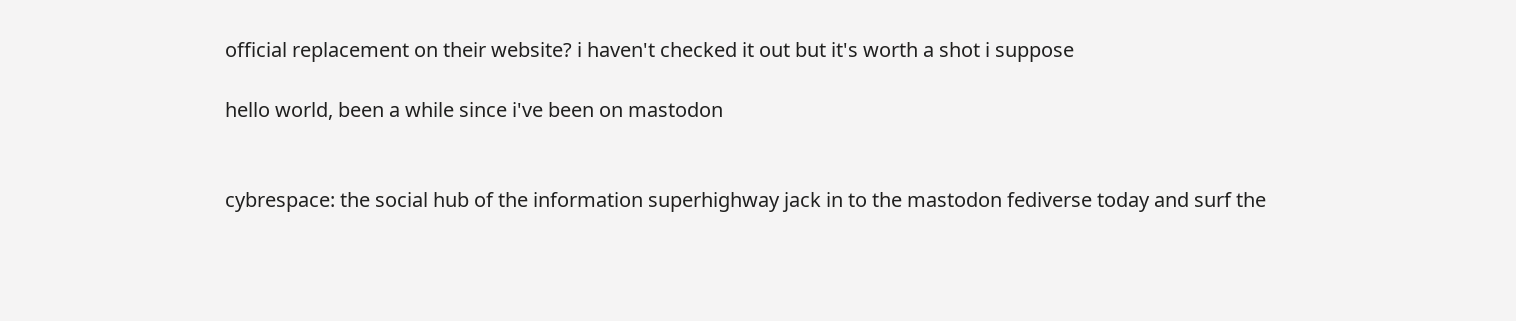official replacement on their website? i haven't checked it out but it's worth a shot i suppose

hello world, been a while since i've been on mastodon


cybrespace: the social hub of the information superhighway jack in to the mastodon fediverse today and surf the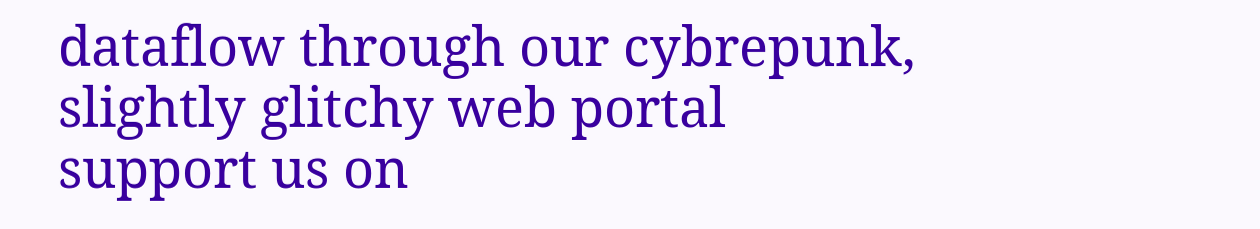dataflow through our cybrepunk, slightly glitchy web portal support us on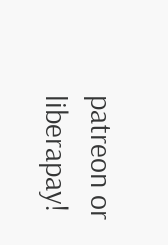patreon or liberapay!